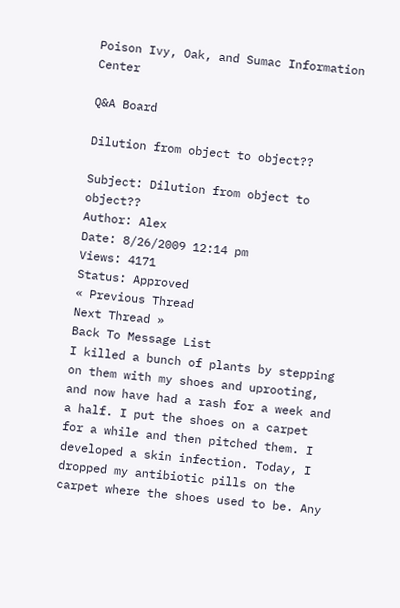Poison Ivy, Oak, and Sumac Information Center

Q&A Board

Dilution from object to object??

Subject: Dilution from object to object??
Author: Alex
Date: 8/26/2009 12:14 pm
Views: 4171
Status: Approved
« Previous Thread
Next Thread »
Back To Message List
I killed a bunch of plants by stepping on them with my shoes and uprooting, and now have had a rash for a week and a half. I put the shoes on a carpet for a while and then pitched them. I developed a skin infection. Today, I dropped my antibiotic pills on the carpet where the shoes used to be. Any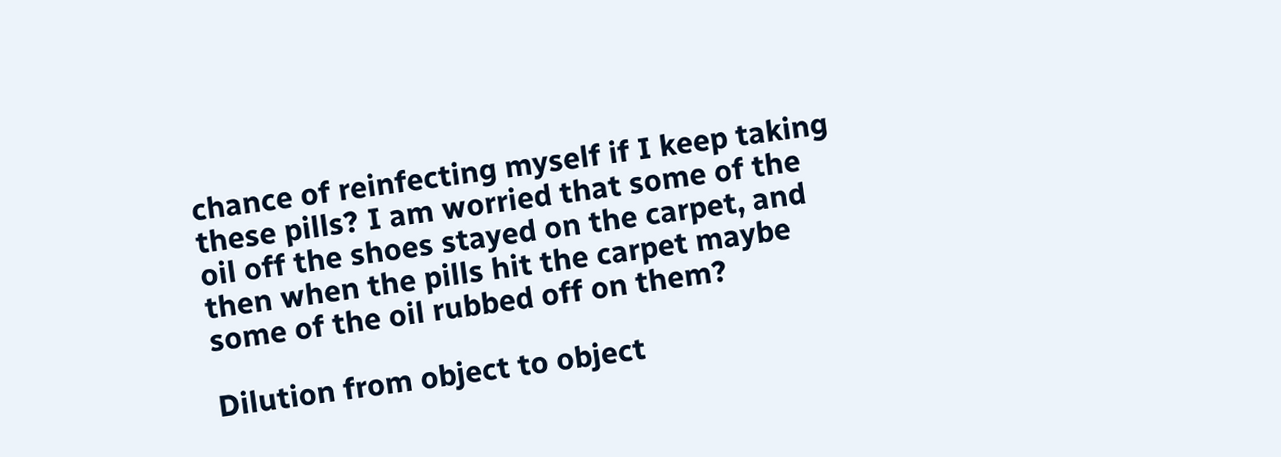chance of reinfecting myself if I keep taking these pills? I am worried that some of the oil off the shoes stayed on the carpet, and then when the pills hit the carpet maybe some of the oil rubbed off on them?

Dilution from object to object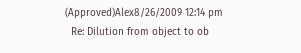(Approved)Alex8/26/2009 12:14 pm
  Re: Dilution from object to ob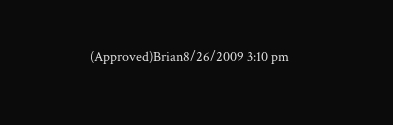(Approved)Brian8/26/2009 3:10 pm